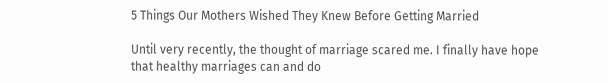5 Things Our Mothers Wished They Knew Before Getting Married

Until very recently, the thought of marriage scared me. I finally have hope that healthy marriages can and do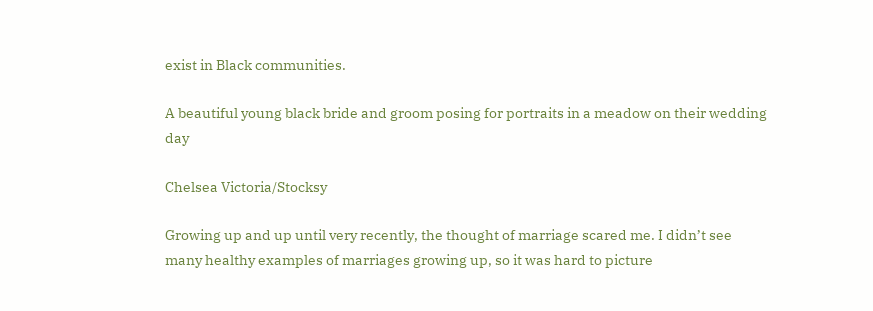exist in Black communities.

A beautiful young black bride and groom posing for portraits in a meadow on their wedding day

Chelsea Victoria/Stocksy

Growing up and up until very recently, the thought of marriage scared me. I didn’t see many healthy examples of marriages growing up, so it was hard to picture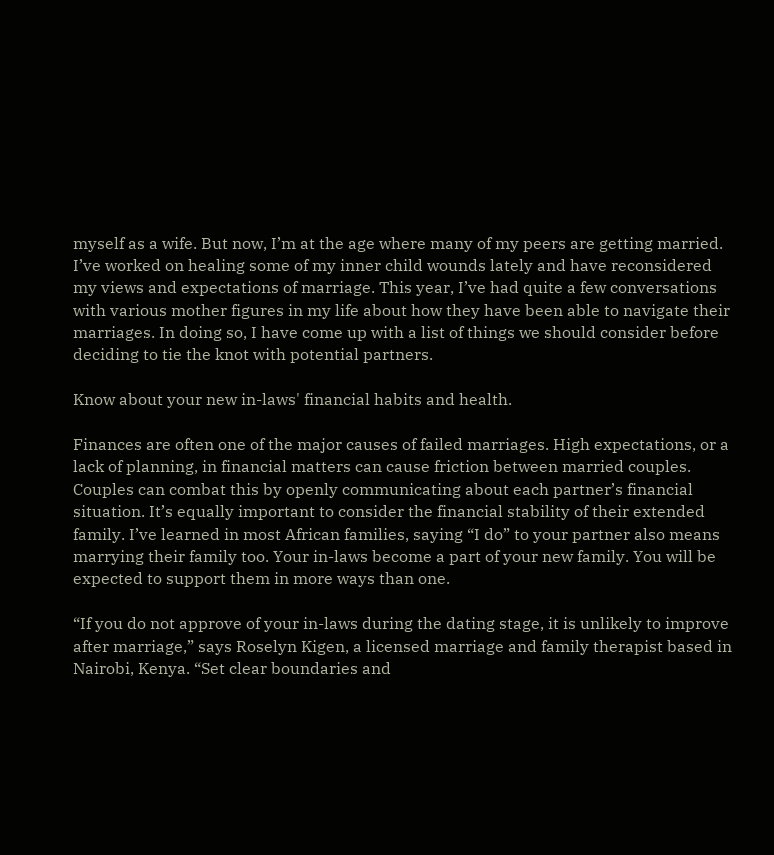myself as a wife. But now, I’m at the age where many of my peers are getting married. I’ve worked on healing some of my inner child wounds lately and have reconsidered my views and expectations of marriage. This year, I’ve had quite a few conversations with various mother figures in my life about how they have been able to navigate their marriages. In doing so, I have come up with a list of things we should consider before deciding to tie the knot with potential partners.

Know about your new in-laws' financial habits and health.

Finances are often one of the major causes of failed marriages. High expectations, or a lack of planning, in financial matters can cause friction between married couples. Couples can combat this by openly communicating about each partner’s financial situation. It’s equally important to consider the financial stability of their extended family. I’ve learned in most African families, saying “I do” to your partner also means marrying their family too. Your in-laws become a part of your new family. You will be expected to support them in more ways than one.

“If you do not approve of your in-laws during the dating stage, it is unlikely to improve after marriage,” says Roselyn Kigen, a licensed marriage and family therapist based in Nairobi, Kenya. “Set clear boundaries and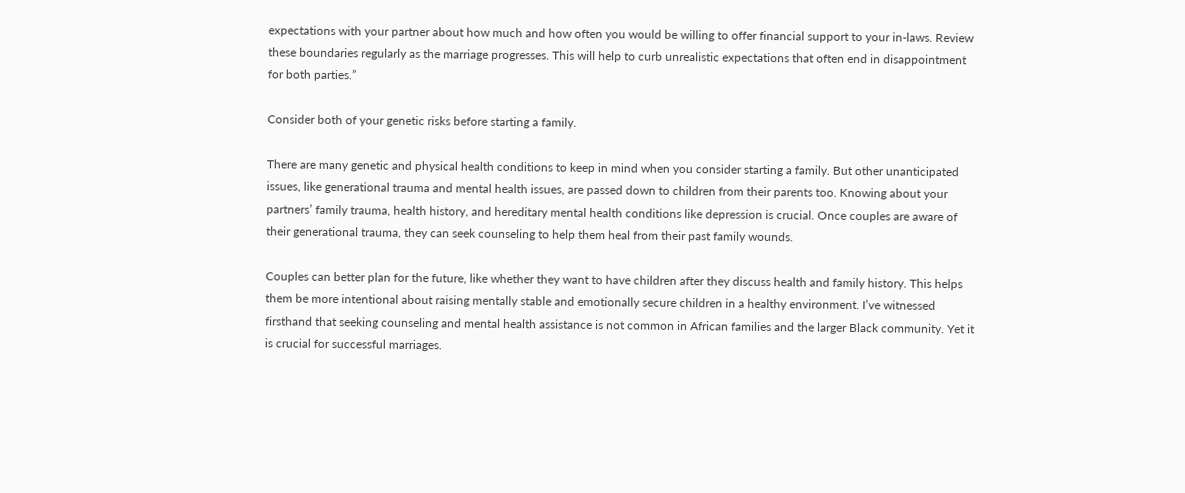expectations with your partner about how much and how often you would be willing to offer financial support to your in-laws. Review these boundaries regularly as the marriage progresses. This will help to curb unrealistic expectations that often end in disappointment for both parties.”

Consider both of your genetic risks before starting a family.

There are many genetic and physical health conditions to keep in mind when you consider starting a family. But other unanticipated issues, like generational trauma and mental health issues, are passed down to children from their parents too. Knowing about your partners’ family trauma, health history, and hereditary mental health conditions like depression is crucial. Once couples are aware of their generational trauma, they can seek counseling to help them heal from their past family wounds.

Couples can better plan for the future, like whether they want to have children after they discuss health and family history. This helps them be more intentional about raising mentally stable and emotionally secure children in a healthy environment. I’ve witnessed firsthand that seeking counseling and mental health assistance is not common in African families and the larger Black community. Yet it is crucial for successful marriages.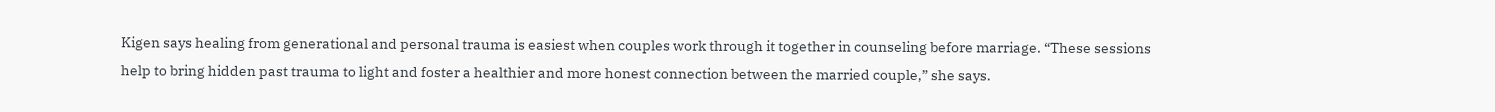Kigen says healing from generational and personal trauma is easiest when couples work through it together in counseling before marriage. “These sessions help to bring hidden past trauma to light and foster a healthier and more honest connection between the married couple,” she says.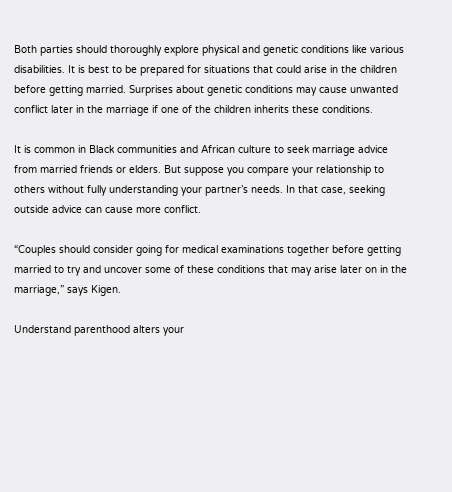Both parties should thoroughly explore physical and genetic conditions like various disabilities. It is best to be prepared for situations that could arise in the children before getting married. Surprises about genetic conditions may cause unwanted conflict later in the marriage if one of the children inherits these conditions.

It is common in Black communities and African culture to seek marriage advice from married friends or elders. But suppose you compare your relationship to others without fully understanding your partner’s needs. In that case, seeking outside advice can cause more conflict.

“Couples should consider going for medical examinations together before getting married to try and uncover some of these conditions that may arise later on in the marriage,” says Kigen.

Understand parenthood alters your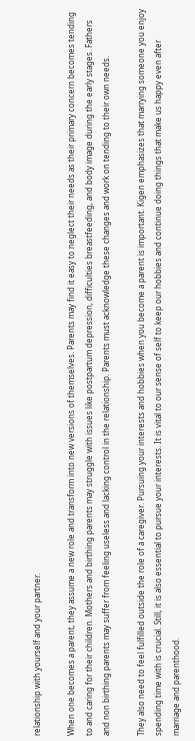relationship with yourself and your partner.

When one becomes a parent, they assume a new role and transform into new versions of themselves. Parents may find it easy to neglect their needs as their primary concern becomes tending to and caring for their children. Mothers and birthing parents may struggle with issues like postpartum depression, difficulties breastfeeding, and body image during the early stages. Fathers and non birthing parents may suffer from feeling useless and lacking control in the relationship. Parents must acknowledge these changes and work on tending to their own needs.

They also need to feel fulfilled outside the role of a caregiver. Pursuing your interests and hobbies when you become a parent is important. Kigen emphasizes that marrying someone you enjoy spending time with is crucial. Still, it is also essential to pursue your interests. It is vital to our sense of self to keep our hobbies and continue doing things that make us happy even after marriage and parenthood.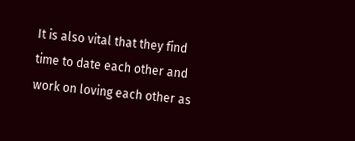It is also vital that they find time to date each other and work on loving each other as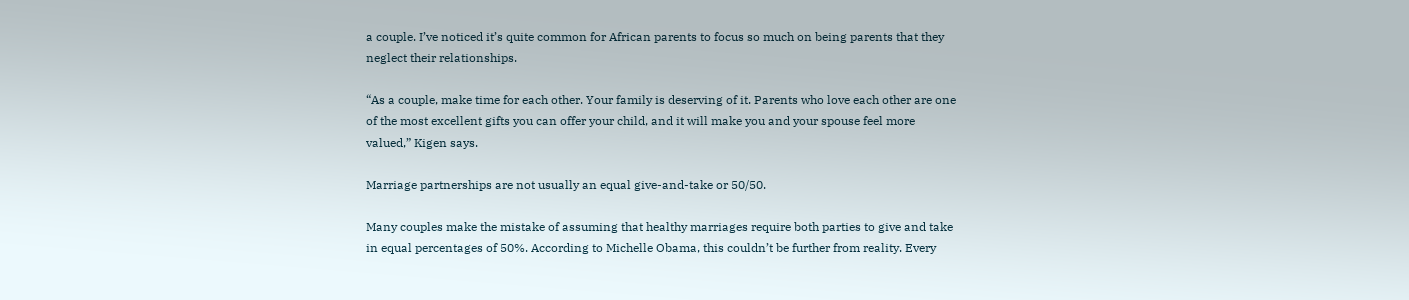a couple. I’ve noticed it’s quite common for African parents to focus so much on being parents that they neglect their relationships.

“As a couple, make time for each other. Your family is deserving of it. Parents who love each other are one of the most excellent gifts you can offer your child, and it will make you and your spouse feel more valued,” Kigen says.

Marriage partnerships are not usually an equal give-and-take or 50/50.

Many couples make the mistake of assuming that healthy marriages require both parties to give and take in equal percentages of 50%. According to Michelle Obama, this couldn’t be further from reality. Every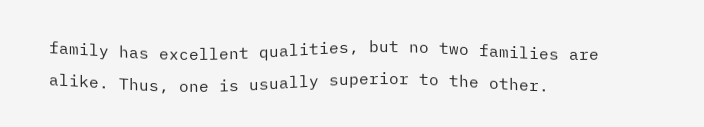family has excellent qualities, but no two families are alike. Thus, one is usually superior to the other.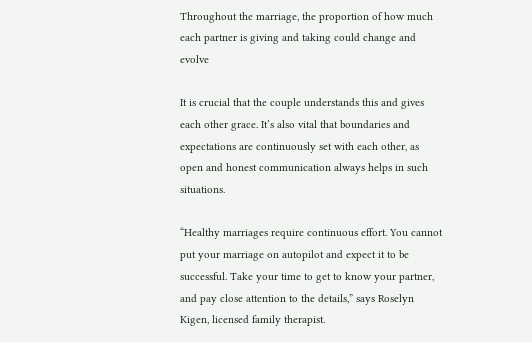Throughout the marriage, the proportion of how much each partner is giving and taking could change and evolve

It is crucial that the couple understands this and gives each other grace. It’s also vital that boundaries and expectations are continuously set with each other, as open and honest communication always helps in such situations.

“Healthy marriages require continuous effort. You cannot put your marriage on autopilot and expect it to be successful. Take your time to get to know your partner, and pay close attention to the details,” says Roselyn Kigen, licensed family therapist.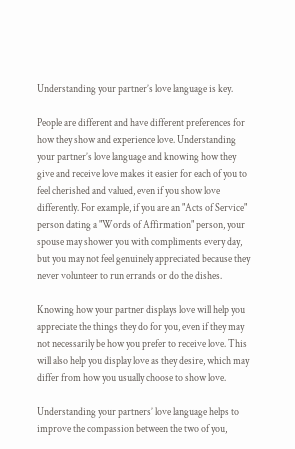Understanding your partner’s love language is key.

People are different and have different preferences for how they show and experience love. Understanding your partner’s love language and knowing how they give and receive love makes it easier for each of you to feel cherished and valued, even if you show love differently. For example, if you are an "Acts of Service" person dating a "Words of Affirmation" person, your spouse may shower you with compliments every day, but you may not feel genuinely appreciated because they never volunteer to run errands or do the dishes.

Knowing how your partner displays love will help you appreciate the things they do for you, even if they may not necessarily be how you prefer to receive love. This will also help you display love as they desire, which may differ from how you usually choose to show love.

Understanding your partners’ love language helps to improve the compassion between the two of you,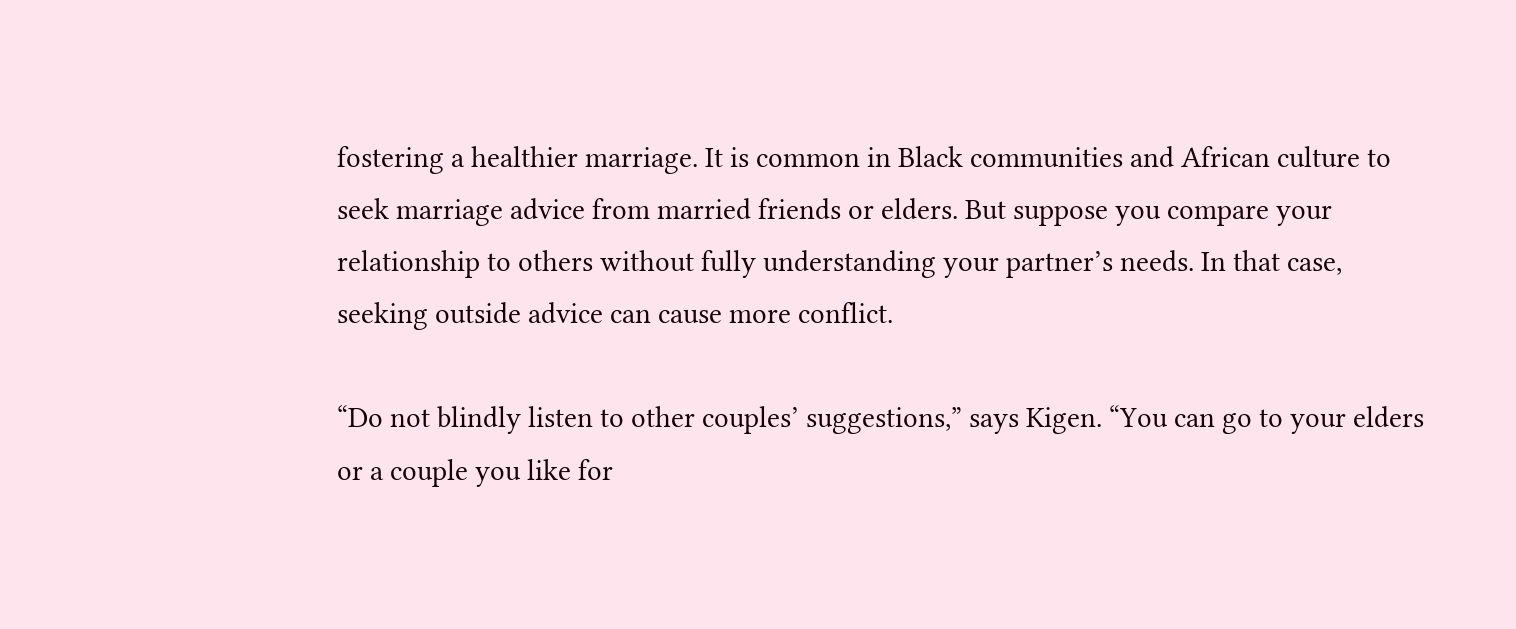fostering a healthier marriage. It is common in Black communities and African culture to seek marriage advice from married friends or elders. But suppose you compare your relationship to others without fully understanding your partner’s needs. In that case, seeking outside advice can cause more conflict.

“Do not blindly listen to other couples’ suggestions,” says Kigen. “You can go to your elders or a couple you like for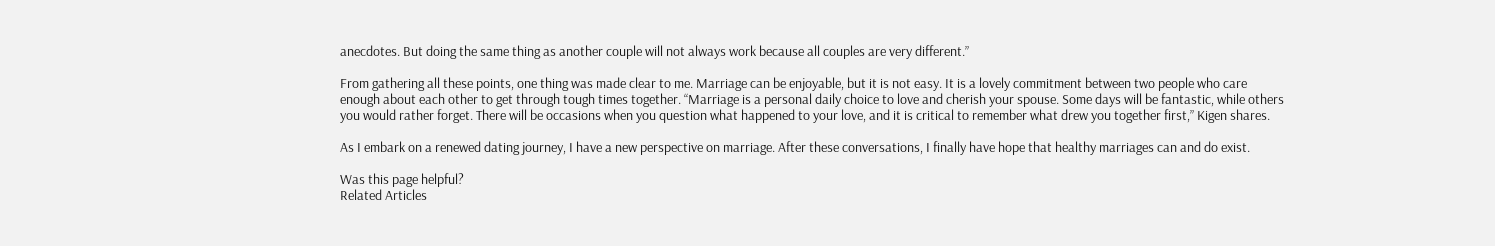anecdotes. But doing the same thing as another couple will not always work because all couples are very different.”

From gathering all these points, one thing was made clear to me. Marriage can be enjoyable, but it is not easy. It is a lovely commitment between two people who care enough about each other to get through tough times together. “Marriage is a personal daily choice to love and cherish your spouse. Some days will be fantastic, while others you would rather forget. There will be occasions when you question what happened to your love, and it is critical to remember what drew you together first,” Kigen shares.

As I embark on a renewed dating journey, I have a new perspective on marriage. After these conversations, I finally have hope that healthy marriages can and do exist.

Was this page helpful?
Related Articles